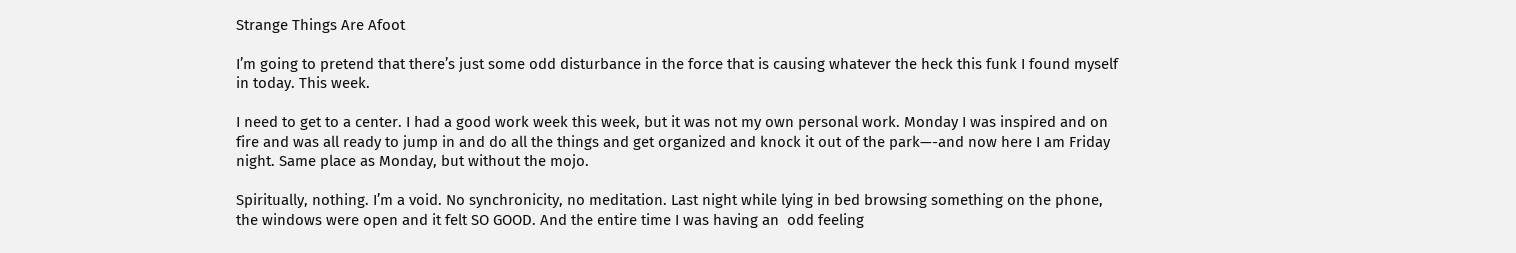Strange Things Are Afoot

I’m going to pretend that there’s just some odd disturbance in the force that is causing whatever the heck this funk I found myself in today. This week.

I need to get to a center. I had a good work week this week, but it was not my own personal work. Monday I was inspired and on fire and was all ready to jump in and do all the things and get organized and knock it out of the park—-and now here I am Friday night. Same place as Monday, but without the mojo.

Spiritually, nothing. I’m a void. No synchronicity, no meditation. Last night while lying in bed browsing something on the phone, the windows were open and it felt SO GOOD. And the entire time I was having an  odd feeling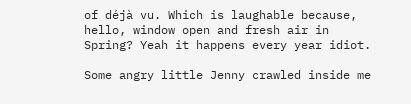of déjà vu. Which is laughable because, hello, window open and fresh air in Spring? Yeah it happens every year idiot.

Some angry little Jenny crawled inside me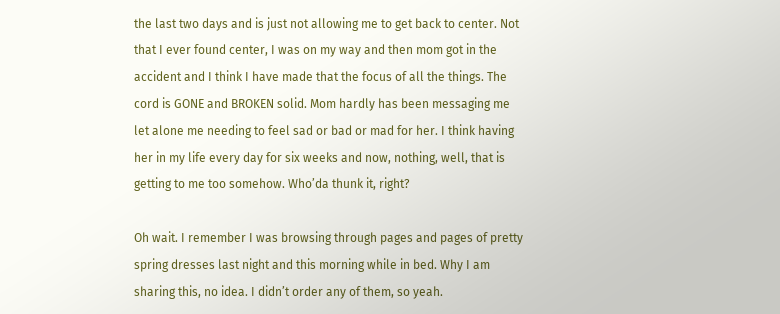the last two days and is just not allowing me to get back to center. Not that I ever found center, I was on my way and then mom got in the accident and I think I have made that the focus of all the things. The cord is GONE and BROKEN solid. Mom hardly has been messaging me let alone me needing to feel sad or bad or mad for her. I think having her in my life every day for six weeks and now, nothing, well, that is getting to me too somehow. Who’da thunk it, right?

Oh wait. I remember I was browsing through pages and pages of pretty spring dresses last night and this morning while in bed. Why I am sharing this, no idea. I didn’t order any of them, so yeah.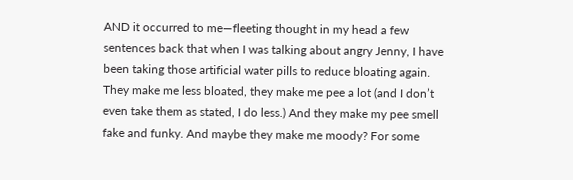AND it occurred to me—fleeting thought in my head a few sentences back that when I was talking about angry Jenny, I have been taking those artificial water pills to reduce bloating again. They make me less bloated, they make me pee a lot (and I don’t even take them as stated, I do less.) And they make my pee smell fake and funky. And maybe they make me moody? For some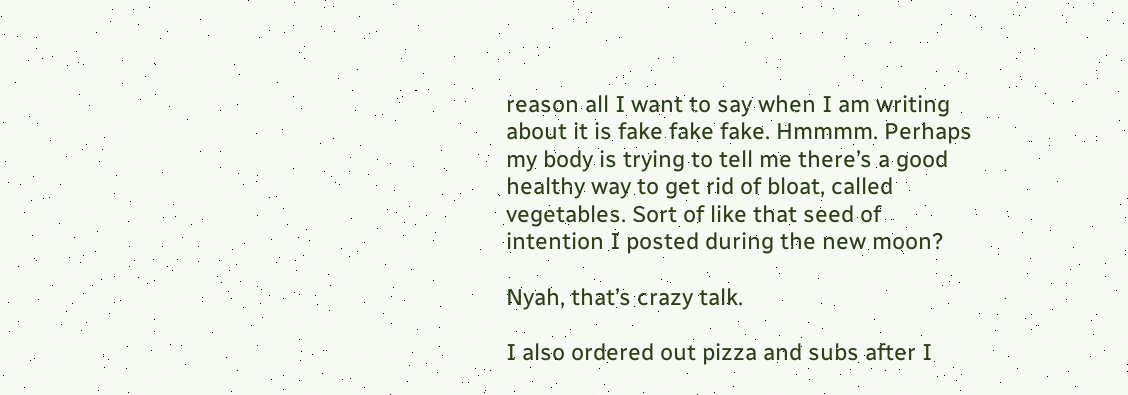reason all I want to say when I am writing about it is fake fake fake. Hmmmm. Perhaps my body is trying to tell me there’s a good healthy way to get rid of bloat, called vegetables. Sort of like that seed of intention I posted during the new moon?

Nyah, that’s crazy talk.

I also ordered out pizza and subs after I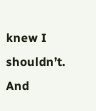knew I shouldn’t. And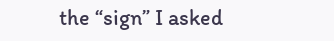the “sign” I asked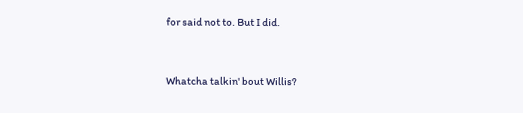for said not to. But I did.


Whatcha talkin' bout Willis?